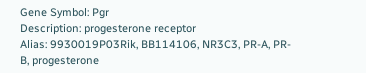Gene Symbol: Pgr
Description: progesterone receptor
Alias: 9930019P03Rik, BB114106, NR3C3, PR-A, PR-B, progesterone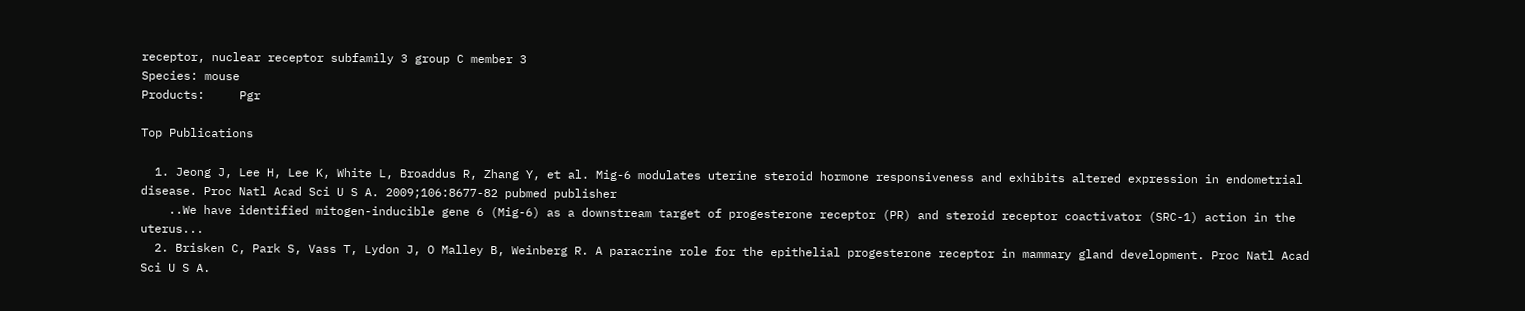receptor, nuclear receptor subfamily 3 group C member 3
Species: mouse
Products:     Pgr

Top Publications

  1. Jeong J, Lee H, Lee K, White L, Broaddus R, Zhang Y, et al. Mig-6 modulates uterine steroid hormone responsiveness and exhibits altered expression in endometrial disease. Proc Natl Acad Sci U S A. 2009;106:8677-82 pubmed publisher
    ..We have identified mitogen-inducible gene 6 (Mig-6) as a downstream target of progesterone receptor (PR) and steroid receptor coactivator (SRC-1) action in the uterus...
  2. Brisken C, Park S, Vass T, Lydon J, O Malley B, Weinberg R. A paracrine role for the epithelial progesterone receptor in mammary gland development. Proc Natl Acad Sci U S A.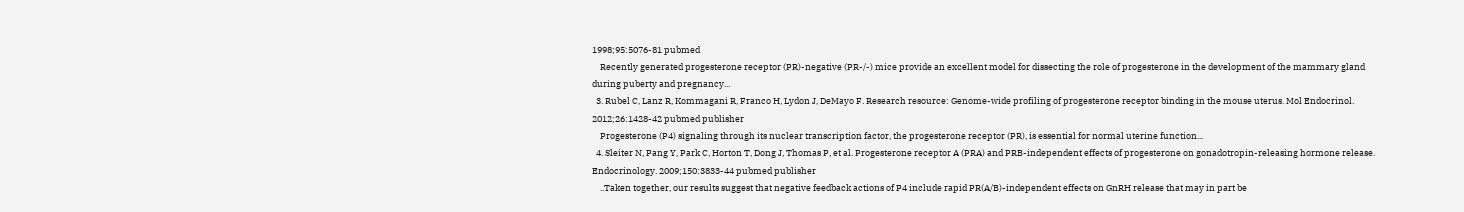1998;95:5076-81 pubmed
    Recently generated progesterone receptor (PR)-negative (PR-/-) mice provide an excellent model for dissecting the role of progesterone in the development of the mammary gland during puberty and pregnancy...
  3. Rubel C, Lanz R, Kommagani R, Franco H, Lydon J, DeMayo F. Research resource: Genome-wide profiling of progesterone receptor binding in the mouse uterus. Mol Endocrinol. 2012;26:1428-42 pubmed publisher
    Progesterone (P4) signaling through its nuclear transcription factor, the progesterone receptor (PR), is essential for normal uterine function...
  4. Sleiter N, Pang Y, Park C, Horton T, Dong J, Thomas P, et al. Progesterone receptor A (PRA) and PRB-independent effects of progesterone on gonadotropin-releasing hormone release. Endocrinology. 2009;150:3833-44 pubmed publisher
    ..Taken together, our results suggest that negative feedback actions of P4 include rapid PR(A/B)-independent effects on GnRH release that may in part be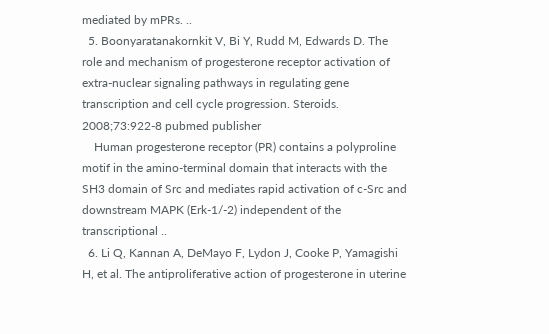mediated by mPRs. ..
  5. Boonyaratanakornkit V, Bi Y, Rudd M, Edwards D. The role and mechanism of progesterone receptor activation of extra-nuclear signaling pathways in regulating gene transcription and cell cycle progression. Steroids. 2008;73:922-8 pubmed publisher
    Human progesterone receptor (PR) contains a polyproline motif in the amino-terminal domain that interacts with the SH3 domain of Src and mediates rapid activation of c-Src and downstream MAPK (Erk-1/-2) independent of the transcriptional ..
  6. Li Q, Kannan A, DeMayo F, Lydon J, Cooke P, Yamagishi H, et al. The antiproliferative action of progesterone in uterine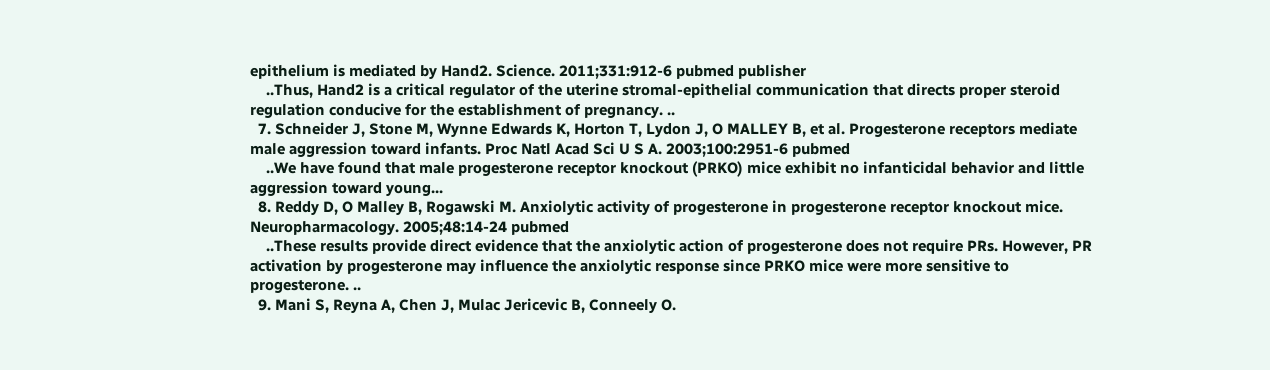epithelium is mediated by Hand2. Science. 2011;331:912-6 pubmed publisher
    ..Thus, Hand2 is a critical regulator of the uterine stromal-epithelial communication that directs proper steroid regulation conducive for the establishment of pregnancy. ..
  7. Schneider J, Stone M, Wynne Edwards K, Horton T, Lydon J, O MALLEY B, et al. Progesterone receptors mediate male aggression toward infants. Proc Natl Acad Sci U S A. 2003;100:2951-6 pubmed
    ..We have found that male progesterone receptor knockout (PRKO) mice exhibit no infanticidal behavior and little aggression toward young...
  8. Reddy D, O Malley B, Rogawski M. Anxiolytic activity of progesterone in progesterone receptor knockout mice. Neuropharmacology. 2005;48:14-24 pubmed
    ..These results provide direct evidence that the anxiolytic action of progesterone does not require PRs. However, PR activation by progesterone may influence the anxiolytic response since PRKO mice were more sensitive to progesterone. ..
  9. Mani S, Reyna A, Chen J, Mulac Jericevic B, Conneely O.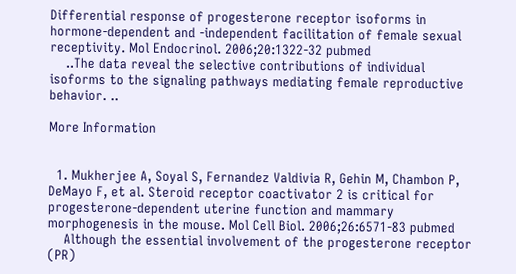Differential response of progesterone receptor isoforms in hormone-dependent and -independent facilitation of female sexual receptivity. Mol Endocrinol. 2006;20:1322-32 pubmed
    ..The data reveal the selective contributions of individual isoforms to the signaling pathways mediating female reproductive behavior. ..

More Information


  1. Mukherjee A, Soyal S, Fernandez Valdivia R, Gehin M, Chambon P, DeMayo F, et al. Steroid receptor coactivator 2 is critical for progesterone-dependent uterine function and mammary morphogenesis in the mouse. Mol Cell Biol. 2006;26:6571-83 pubmed
    Although the essential involvement of the progesterone receptor (PR)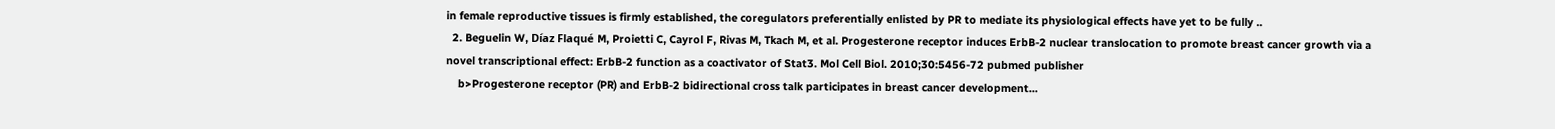in female reproductive tissues is firmly established, the coregulators preferentially enlisted by PR to mediate its physiological effects have yet to be fully ..
  2. Beguelin W, Díaz Flaqué M, Proietti C, Cayrol F, Rivas M, Tkach M, et al. Progesterone receptor induces ErbB-2 nuclear translocation to promote breast cancer growth via a novel transcriptional effect: ErbB-2 function as a coactivator of Stat3. Mol Cell Biol. 2010;30:5456-72 pubmed publisher
    b>Progesterone receptor (PR) and ErbB-2 bidirectional cross talk participates in breast cancer development...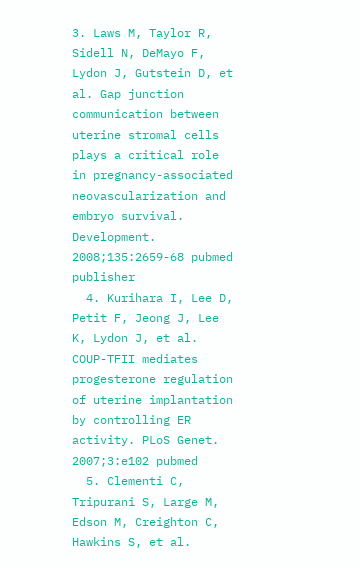3. Laws M, Taylor R, Sidell N, DeMayo F, Lydon J, Gutstein D, et al. Gap junction communication between uterine stromal cells plays a critical role in pregnancy-associated neovascularization and embryo survival. Development. 2008;135:2659-68 pubmed publisher
  4. Kurihara I, Lee D, Petit F, Jeong J, Lee K, Lydon J, et al. COUP-TFII mediates progesterone regulation of uterine implantation by controlling ER activity. PLoS Genet. 2007;3:e102 pubmed
  5. Clementi C, Tripurani S, Large M, Edson M, Creighton C, Hawkins S, et al.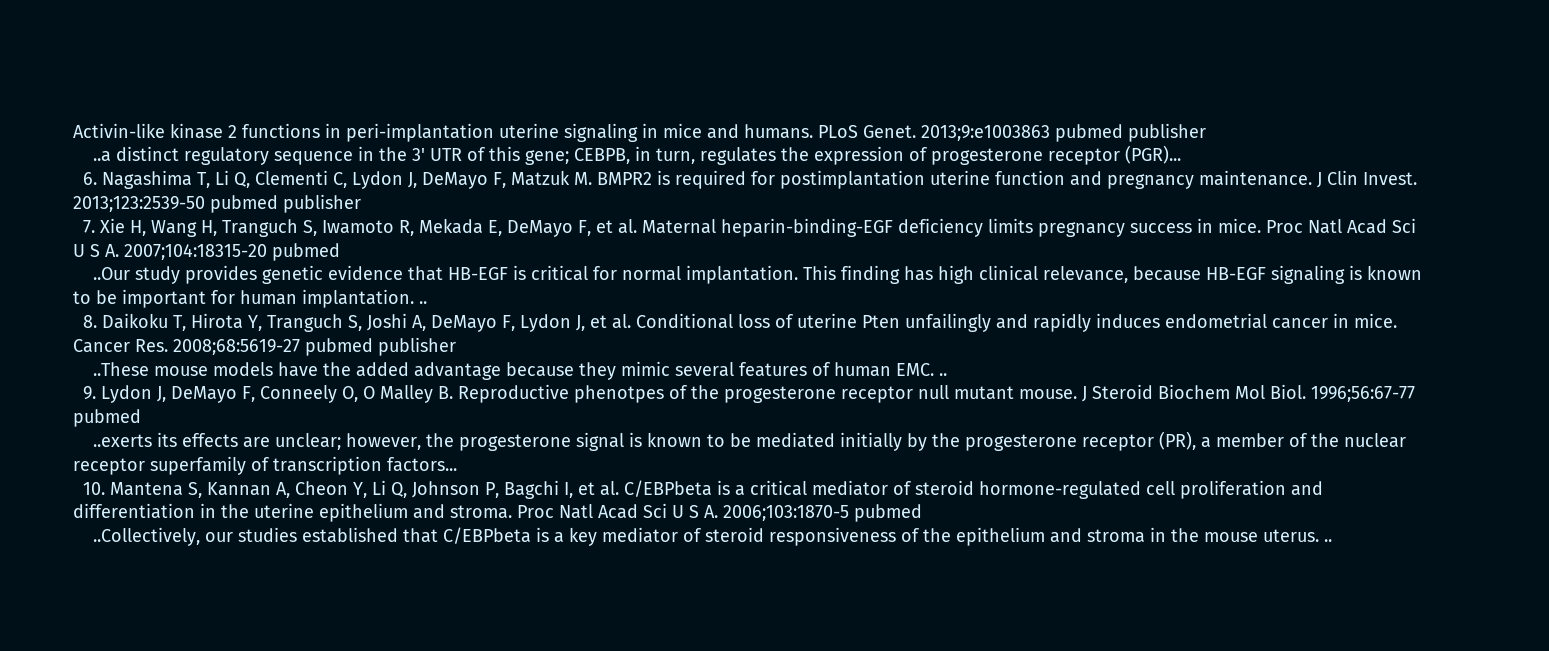Activin-like kinase 2 functions in peri-implantation uterine signaling in mice and humans. PLoS Genet. 2013;9:e1003863 pubmed publisher
    ..a distinct regulatory sequence in the 3' UTR of this gene; CEBPB, in turn, regulates the expression of progesterone receptor (PGR)...
  6. Nagashima T, Li Q, Clementi C, Lydon J, DeMayo F, Matzuk M. BMPR2 is required for postimplantation uterine function and pregnancy maintenance. J Clin Invest. 2013;123:2539-50 pubmed publisher
  7. Xie H, Wang H, Tranguch S, Iwamoto R, Mekada E, DeMayo F, et al. Maternal heparin-binding-EGF deficiency limits pregnancy success in mice. Proc Natl Acad Sci U S A. 2007;104:18315-20 pubmed
    ..Our study provides genetic evidence that HB-EGF is critical for normal implantation. This finding has high clinical relevance, because HB-EGF signaling is known to be important for human implantation. ..
  8. Daikoku T, Hirota Y, Tranguch S, Joshi A, DeMayo F, Lydon J, et al. Conditional loss of uterine Pten unfailingly and rapidly induces endometrial cancer in mice. Cancer Res. 2008;68:5619-27 pubmed publisher
    ..These mouse models have the added advantage because they mimic several features of human EMC. ..
  9. Lydon J, DeMayo F, Conneely O, O Malley B. Reproductive phenotpes of the progesterone receptor null mutant mouse. J Steroid Biochem Mol Biol. 1996;56:67-77 pubmed
    ..exerts its effects are unclear; however, the progesterone signal is known to be mediated initially by the progesterone receptor (PR), a member of the nuclear receptor superfamily of transcription factors...
  10. Mantena S, Kannan A, Cheon Y, Li Q, Johnson P, Bagchi I, et al. C/EBPbeta is a critical mediator of steroid hormone-regulated cell proliferation and differentiation in the uterine epithelium and stroma. Proc Natl Acad Sci U S A. 2006;103:1870-5 pubmed
    ..Collectively, our studies established that C/EBPbeta is a key mediator of steroid responsiveness of the epithelium and stroma in the mouse uterus. ..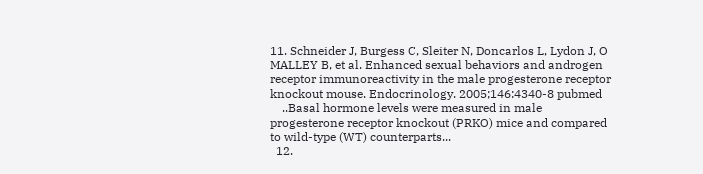11. Schneider J, Burgess C, Sleiter N, Doncarlos L, Lydon J, O MALLEY B, et al. Enhanced sexual behaviors and androgen receptor immunoreactivity in the male progesterone receptor knockout mouse. Endocrinology. 2005;146:4340-8 pubmed
    ..Basal hormone levels were measured in male progesterone receptor knockout (PRKO) mice and compared to wild-type (WT) counterparts...
  12.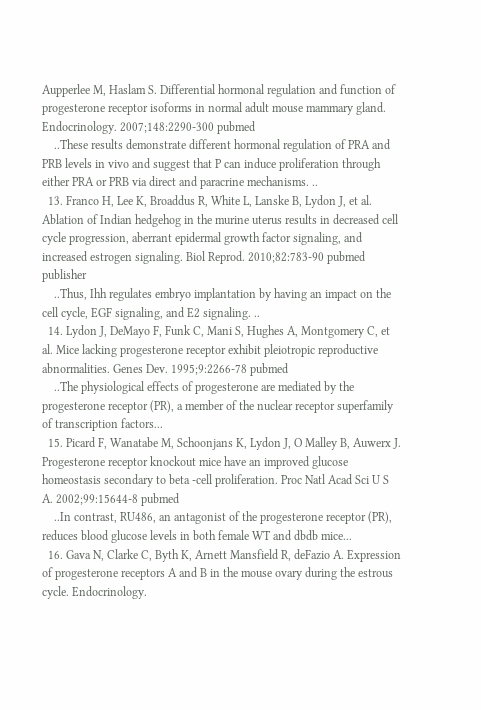Aupperlee M, Haslam S. Differential hormonal regulation and function of progesterone receptor isoforms in normal adult mouse mammary gland. Endocrinology. 2007;148:2290-300 pubmed
    ..These results demonstrate different hormonal regulation of PRA and PRB levels in vivo and suggest that P can induce proliferation through either PRA or PRB via direct and paracrine mechanisms. ..
  13. Franco H, Lee K, Broaddus R, White L, Lanske B, Lydon J, et al. Ablation of Indian hedgehog in the murine uterus results in decreased cell cycle progression, aberrant epidermal growth factor signaling, and increased estrogen signaling. Biol Reprod. 2010;82:783-90 pubmed publisher
    ..Thus, Ihh regulates embryo implantation by having an impact on the cell cycle, EGF signaling, and E2 signaling. ..
  14. Lydon J, DeMayo F, Funk C, Mani S, Hughes A, Montgomery C, et al. Mice lacking progesterone receptor exhibit pleiotropic reproductive abnormalities. Genes Dev. 1995;9:2266-78 pubmed
    ..The physiological effects of progesterone are mediated by the progesterone receptor (PR), a member of the nuclear receptor superfamily of transcription factors...
  15. Picard F, Wanatabe M, Schoonjans K, Lydon J, O Malley B, Auwerx J. Progesterone receptor knockout mice have an improved glucose homeostasis secondary to beta -cell proliferation. Proc Natl Acad Sci U S A. 2002;99:15644-8 pubmed
    ..In contrast, RU486, an antagonist of the progesterone receptor (PR), reduces blood glucose levels in both female WT and dbdb mice...
  16. Gava N, Clarke C, Byth K, Arnett Mansfield R, deFazio A. Expression of progesterone receptors A and B in the mouse ovary during the estrous cycle. Endocrinology.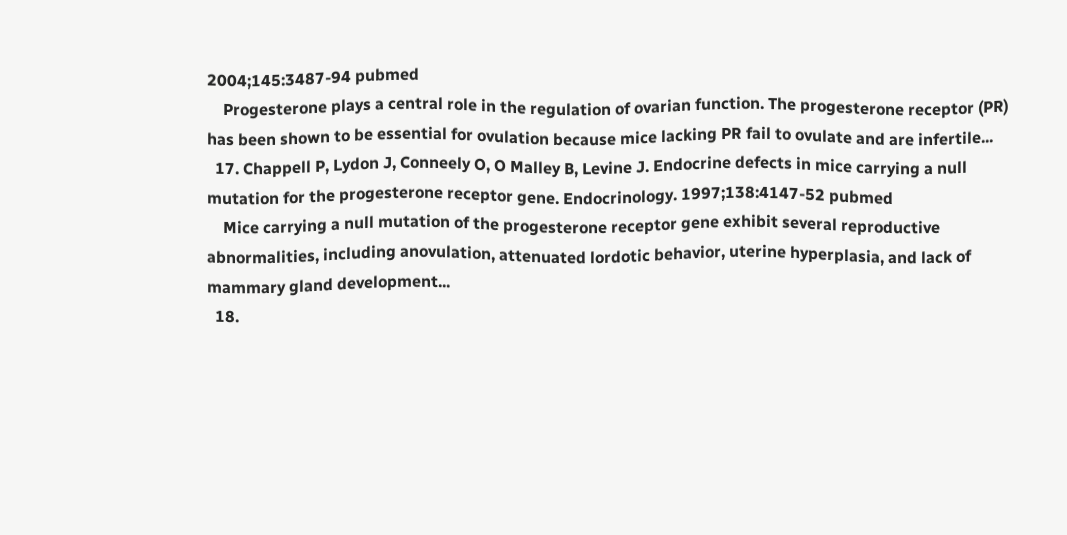2004;145:3487-94 pubmed
    Progesterone plays a central role in the regulation of ovarian function. The progesterone receptor (PR) has been shown to be essential for ovulation because mice lacking PR fail to ovulate and are infertile...
  17. Chappell P, Lydon J, Conneely O, O Malley B, Levine J. Endocrine defects in mice carrying a null mutation for the progesterone receptor gene. Endocrinology. 1997;138:4147-52 pubmed
    Mice carrying a null mutation of the progesterone receptor gene exhibit several reproductive abnormalities, including anovulation, attenuated lordotic behavior, uterine hyperplasia, and lack of mammary gland development...
  18.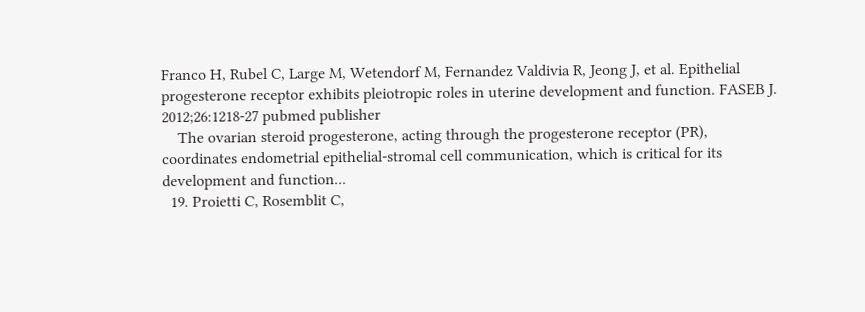Franco H, Rubel C, Large M, Wetendorf M, Fernandez Valdivia R, Jeong J, et al. Epithelial progesterone receptor exhibits pleiotropic roles in uterine development and function. FASEB J. 2012;26:1218-27 pubmed publisher
    The ovarian steroid progesterone, acting through the progesterone receptor (PR), coordinates endometrial epithelial-stromal cell communication, which is critical for its development and function...
  19. Proietti C, Rosemblit C,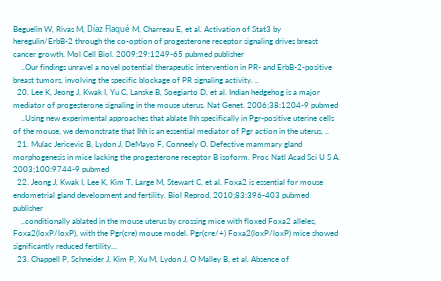Beguelin W, Rivas M, Díaz Flaqué M, Charreau E, et al. Activation of Stat3 by heregulin/ErbB-2 through the co-option of progesterone receptor signaling drives breast cancer growth. Mol Cell Biol. 2009;29:1249-65 pubmed publisher
    ..Our findings unravel a novel potential therapeutic intervention in PR- and ErbB-2-positive breast tumors, involving the specific blockage of PR signaling activity. ..
  20. Lee K, Jeong J, Kwak I, Yu C, Lanske B, Soegiarto D, et al. Indian hedgehog is a major mediator of progesterone signaling in the mouse uterus. Nat Genet. 2006;38:1204-9 pubmed
    ..Using new experimental approaches that ablate Ihh specifically in Pgr-positive uterine cells of the mouse, we demonstrate that Ihh is an essential mediator of Pgr action in the uterus, ..
  21. Mulac Jericevic B, Lydon J, DeMayo F, Conneely O. Defective mammary gland morphogenesis in mice lacking the progesterone receptor B isoform. Proc Natl Acad Sci U S A. 2003;100:9744-9 pubmed
  22. Jeong J, Kwak I, Lee K, Kim T, Large M, Stewart C, et al. Foxa2 is essential for mouse endometrial gland development and fertility. Biol Reprod. 2010;83:396-403 pubmed publisher
    ..conditionally ablated in the mouse uterus by crossing mice with floxed Foxa2 alleles, Foxa2(loxP/loxP), with the Pgr(cre) mouse model. Pgr(cre/+) Foxa2(loxP/loxP) mice showed significantly reduced fertility...
  23. Chappell P, Schneider J, Kim P, Xu M, Lydon J, O Malley B, et al. Absence of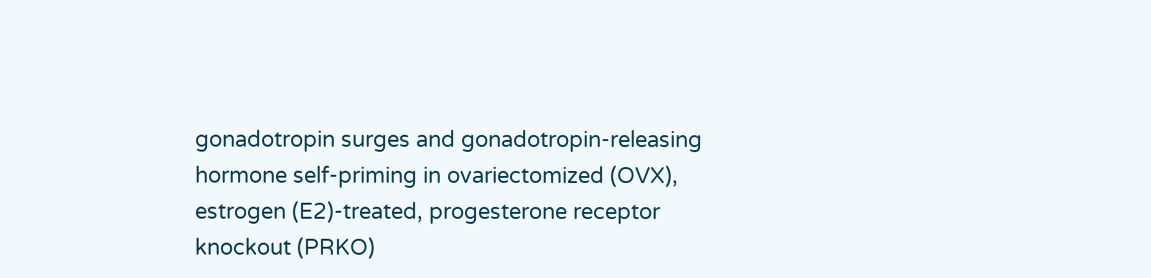gonadotropin surges and gonadotropin-releasing hormone self-priming in ovariectomized (OVX), estrogen (E2)-treated, progesterone receptor knockout (PRKO)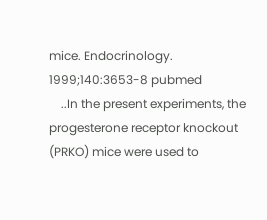mice. Endocrinology. 1999;140:3653-8 pubmed
    ..In the present experiments, the progesterone receptor knockout (PRKO) mice were used to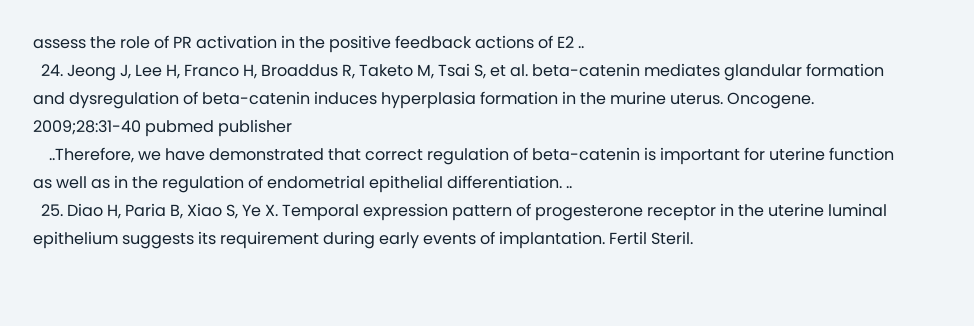assess the role of PR activation in the positive feedback actions of E2 ..
  24. Jeong J, Lee H, Franco H, Broaddus R, Taketo M, Tsai S, et al. beta-catenin mediates glandular formation and dysregulation of beta-catenin induces hyperplasia formation in the murine uterus. Oncogene. 2009;28:31-40 pubmed publisher
    ..Therefore, we have demonstrated that correct regulation of beta-catenin is important for uterine function as well as in the regulation of endometrial epithelial differentiation. ..
  25. Diao H, Paria B, Xiao S, Ye X. Temporal expression pattern of progesterone receptor in the uterine luminal epithelium suggests its requirement during early events of implantation. Fertil Steril.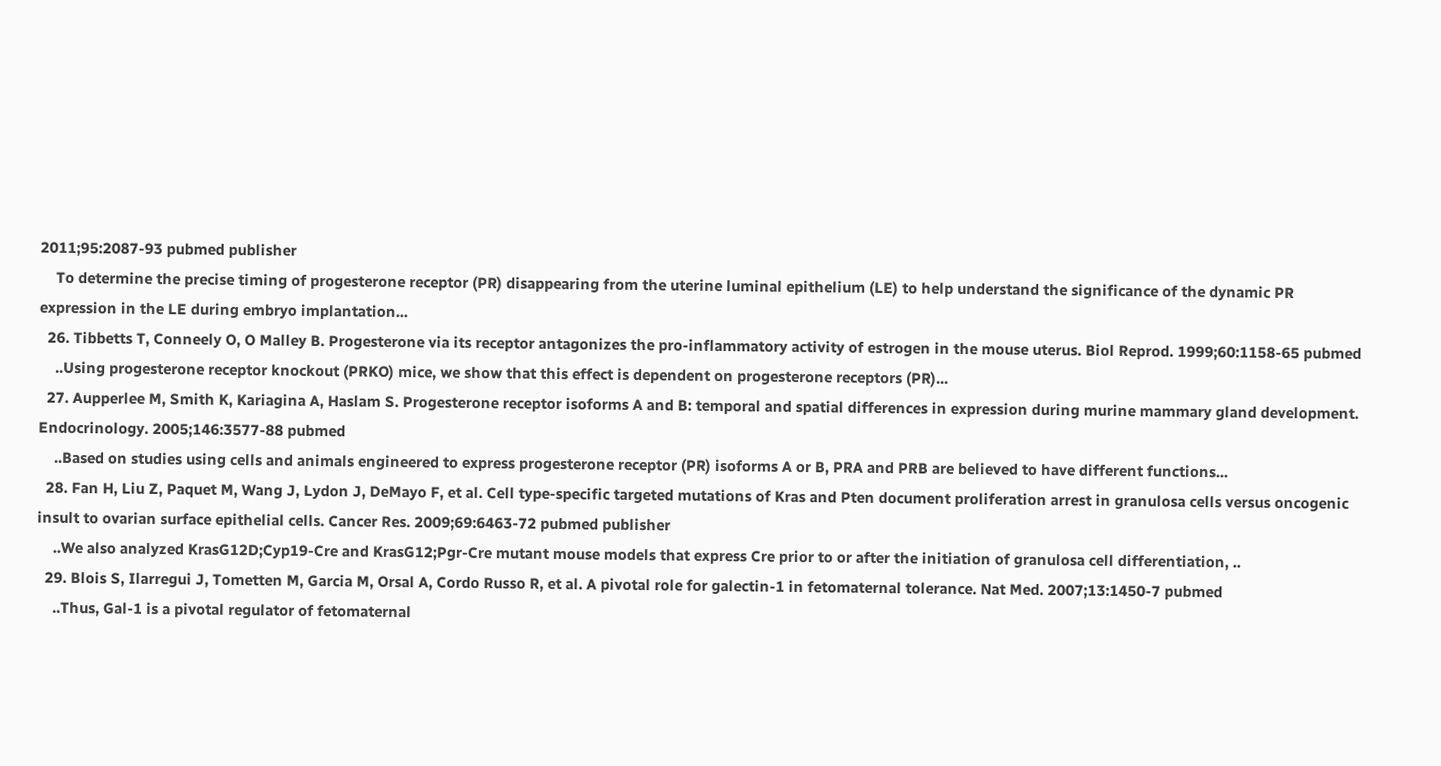2011;95:2087-93 pubmed publisher
    To determine the precise timing of progesterone receptor (PR) disappearing from the uterine luminal epithelium (LE) to help understand the significance of the dynamic PR expression in the LE during embryo implantation...
  26. Tibbetts T, Conneely O, O Malley B. Progesterone via its receptor antagonizes the pro-inflammatory activity of estrogen in the mouse uterus. Biol Reprod. 1999;60:1158-65 pubmed
    ..Using progesterone receptor knockout (PRKO) mice, we show that this effect is dependent on progesterone receptors (PR)...
  27. Aupperlee M, Smith K, Kariagina A, Haslam S. Progesterone receptor isoforms A and B: temporal and spatial differences in expression during murine mammary gland development. Endocrinology. 2005;146:3577-88 pubmed
    ..Based on studies using cells and animals engineered to express progesterone receptor (PR) isoforms A or B, PRA and PRB are believed to have different functions...
  28. Fan H, Liu Z, Paquet M, Wang J, Lydon J, DeMayo F, et al. Cell type-specific targeted mutations of Kras and Pten document proliferation arrest in granulosa cells versus oncogenic insult to ovarian surface epithelial cells. Cancer Res. 2009;69:6463-72 pubmed publisher
    ..We also analyzed KrasG12D;Cyp19-Cre and KrasG12;Pgr-Cre mutant mouse models that express Cre prior to or after the initiation of granulosa cell differentiation, ..
  29. Blois S, Ilarregui J, Tometten M, Garcia M, Orsal A, Cordo Russo R, et al. A pivotal role for galectin-1 in fetomaternal tolerance. Nat Med. 2007;13:1450-7 pubmed
    ..Thus, Gal-1 is a pivotal regulator of fetomaternal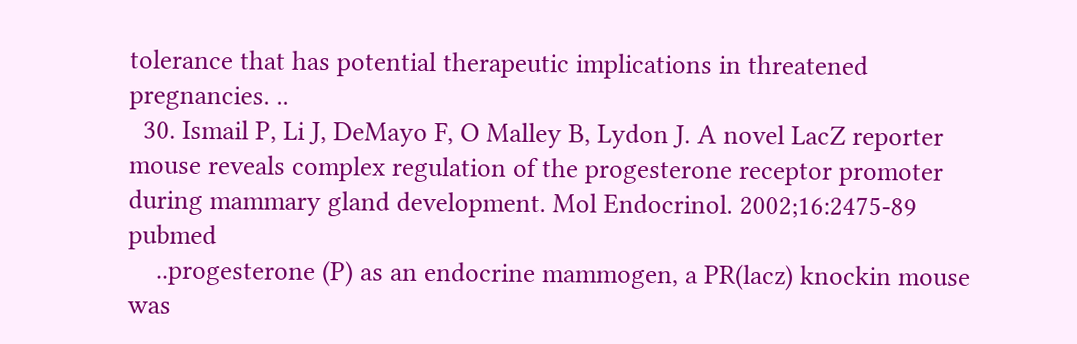tolerance that has potential therapeutic implications in threatened pregnancies. ..
  30. Ismail P, Li J, DeMayo F, O Malley B, Lydon J. A novel LacZ reporter mouse reveals complex regulation of the progesterone receptor promoter during mammary gland development. Mol Endocrinol. 2002;16:2475-89 pubmed
    ..progesterone (P) as an endocrine mammogen, a PR(lacz) knockin mouse was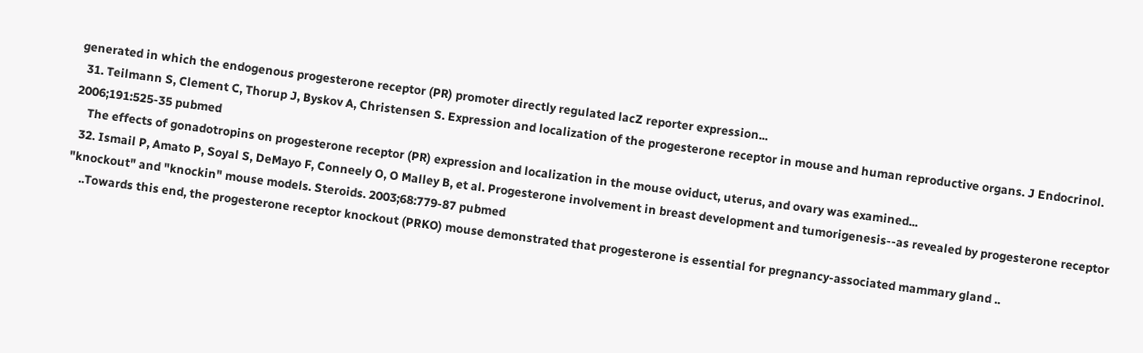generated in which the endogenous progesterone receptor (PR) promoter directly regulated lacZ reporter expression...
  31. Teilmann S, Clement C, Thorup J, Byskov A, Christensen S. Expression and localization of the progesterone receptor in mouse and human reproductive organs. J Endocrinol. 2006;191:525-35 pubmed
    The effects of gonadotropins on progesterone receptor (PR) expression and localization in the mouse oviduct, uterus, and ovary was examined...
  32. Ismail P, Amato P, Soyal S, DeMayo F, Conneely O, O Malley B, et al. Progesterone involvement in breast development and tumorigenesis--as revealed by progesterone receptor "knockout" and "knockin" mouse models. Steroids. 2003;68:779-87 pubmed
    ..Towards this end, the progesterone receptor knockout (PRKO) mouse demonstrated that progesterone is essential for pregnancy-associated mammary gland ..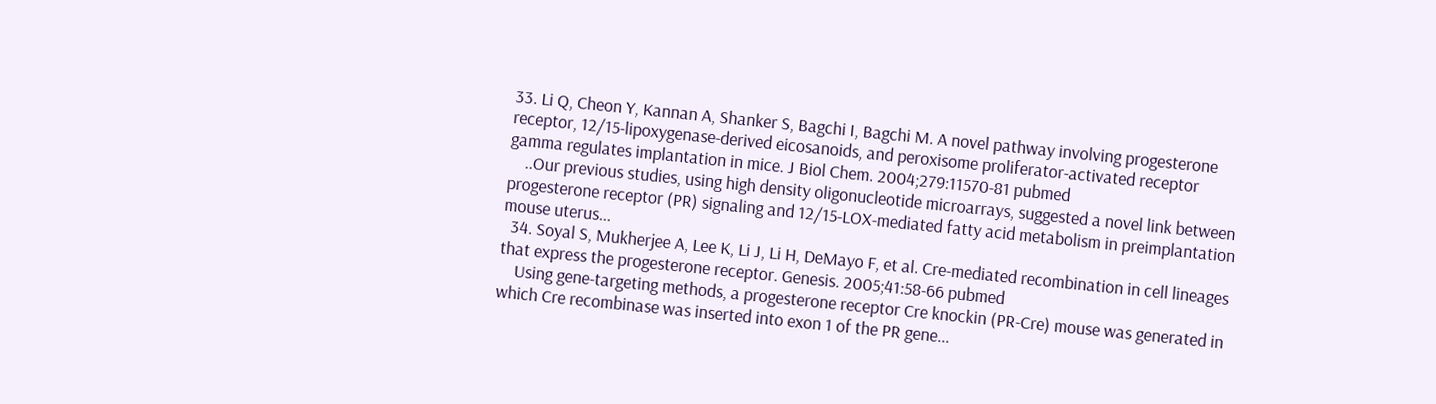33. Li Q, Cheon Y, Kannan A, Shanker S, Bagchi I, Bagchi M. A novel pathway involving progesterone receptor, 12/15-lipoxygenase-derived eicosanoids, and peroxisome proliferator-activated receptor gamma regulates implantation in mice. J Biol Chem. 2004;279:11570-81 pubmed
    ..Our previous studies, using high density oligonucleotide microarrays, suggested a novel link between progesterone receptor (PR) signaling and 12/15-LOX-mediated fatty acid metabolism in preimplantation mouse uterus...
  34. Soyal S, Mukherjee A, Lee K, Li J, Li H, DeMayo F, et al. Cre-mediated recombination in cell lineages that express the progesterone receptor. Genesis. 2005;41:58-66 pubmed
    Using gene-targeting methods, a progesterone receptor Cre knockin (PR-Cre) mouse was generated in which Cre recombinase was inserted into exon 1 of the PR gene...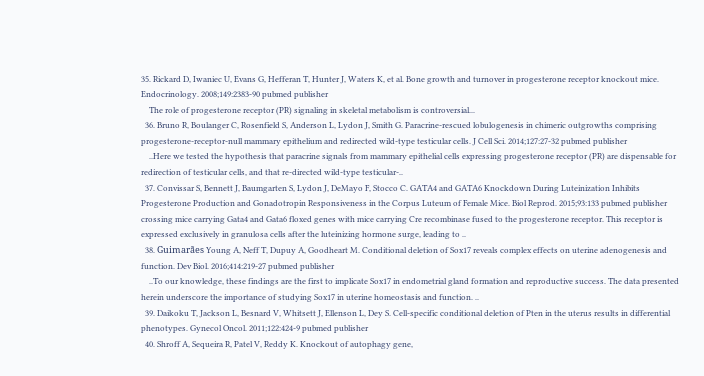35. Rickard D, Iwaniec U, Evans G, Hefferan T, Hunter J, Waters K, et al. Bone growth and turnover in progesterone receptor knockout mice. Endocrinology. 2008;149:2383-90 pubmed publisher
    The role of progesterone receptor (PR) signaling in skeletal metabolism is controversial...
  36. Bruno R, Boulanger C, Rosenfield S, Anderson L, Lydon J, Smith G. Paracrine-rescued lobulogenesis in chimeric outgrowths comprising progesterone-receptor-null mammary epithelium and redirected wild-type testicular cells. J Cell Sci. 2014;127:27-32 pubmed publisher
    ..Here we tested the hypothesis that paracrine signals from mammary epithelial cells expressing progesterone receptor (PR) are dispensable for redirection of testicular cells, and that re-directed wild-type testicular-..
  37. Convissar S, Bennett J, Baumgarten S, Lydon J, DeMayo F, Stocco C. GATA4 and GATA6 Knockdown During Luteinization Inhibits Progesterone Production and Gonadotropin Responsiveness in the Corpus Luteum of Female Mice. Biol Reprod. 2015;93:133 pubmed publisher crossing mice carrying Gata4 and Gata6 floxed genes with mice carrying Cre recombinase fused to the progesterone receptor. This receptor is expressed exclusively in granulosa cells after the luteinizing hormone surge, leading to ..
  38. Guimarães Young A, Neff T, Dupuy A, Goodheart M. Conditional deletion of Sox17 reveals complex effects on uterine adenogenesis and function. Dev Biol. 2016;414:219-27 pubmed publisher
    ..To our knowledge, these findings are the first to implicate Sox17 in endometrial gland formation and reproductive success. The data presented herein underscore the importance of studying Sox17 in uterine homeostasis and function. ..
  39. Daikoku T, Jackson L, Besnard V, Whitsett J, Ellenson L, Dey S. Cell-specific conditional deletion of Pten in the uterus results in differential phenotypes. Gynecol Oncol. 2011;122:424-9 pubmed publisher
  40. Shroff A, Sequeira R, Patel V, Reddy K. Knockout of autophagy gene,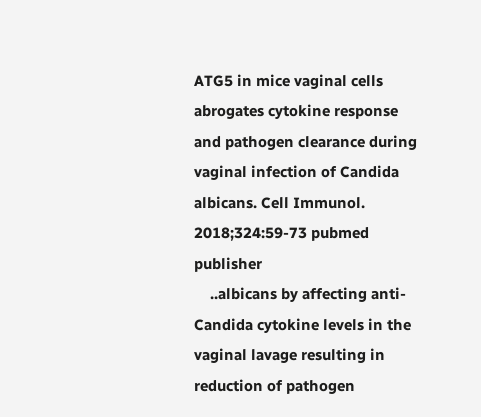ATG5 in mice vaginal cells abrogates cytokine response and pathogen clearance during vaginal infection of Candida albicans. Cell Immunol. 2018;324:59-73 pubmed publisher
    ..albicans by affecting anti-Candida cytokine levels in the vaginal lavage resulting in reduction of pathogen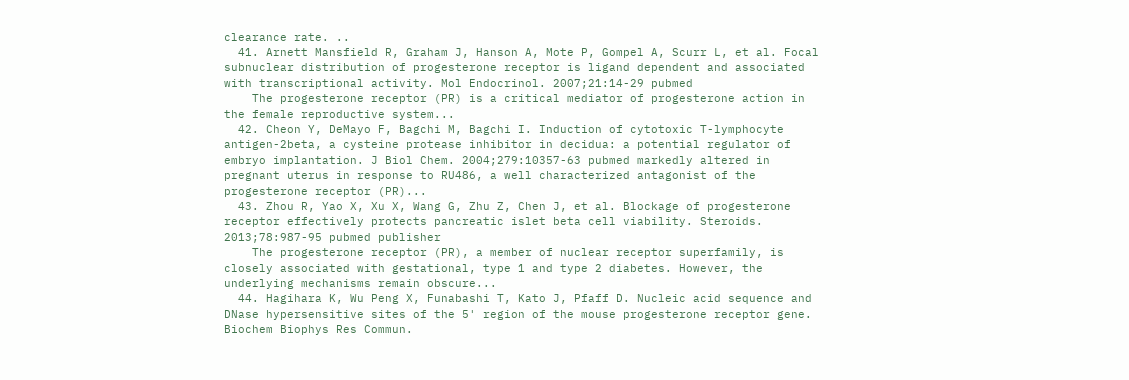clearance rate. ..
  41. Arnett Mansfield R, Graham J, Hanson A, Mote P, Gompel A, Scurr L, et al. Focal subnuclear distribution of progesterone receptor is ligand dependent and associated with transcriptional activity. Mol Endocrinol. 2007;21:14-29 pubmed
    The progesterone receptor (PR) is a critical mediator of progesterone action in the female reproductive system...
  42. Cheon Y, DeMayo F, Bagchi M, Bagchi I. Induction of cytotoxic T-lymphocyte antigen-2beta, a cysteine protease inhibitor in decidua: a potential regulator of embryo implantation. J Biol Chem. 2004;279:10357-63 pubmed markedly altered in pregnant uterus in response to RU486, a well characterized antagonist of the progesterone receptor (PR)...
  43. Zhou R, Yao X, Xu X, Wang G, Zhu Z, Chen J, et al. Blockage of progesterone receptor effectively protects pancreatic islet beta cell viability. Steroids. 2013;78:987-95 pubmed publisher
    The progesterone receptor (PR), a member of nuclear receptor superfamily, is closely associated with gestational, type 1 and type 2 diabetes. However, the underlying mechanisms remain obscure...
  44. Hagihara K, Wu Peng X, Funabashi T, Kato J, Pfaff D. Nucleic acid sequence and DNase hypersensitive sites of the 5' region of the mouse progesterone receptor gene. Biochem Biophys Res Commun.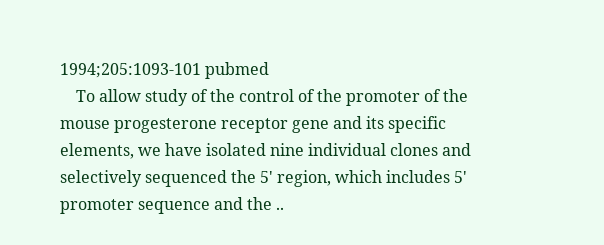1994;205:1093-101 pubmed
    To allow study of the control of the promoter of the mouse progesterone receptor gene and its specific elements, we have isolated nine individual clones and selectively sequenced the 5' region, which includes 5' promoter sequence and the ..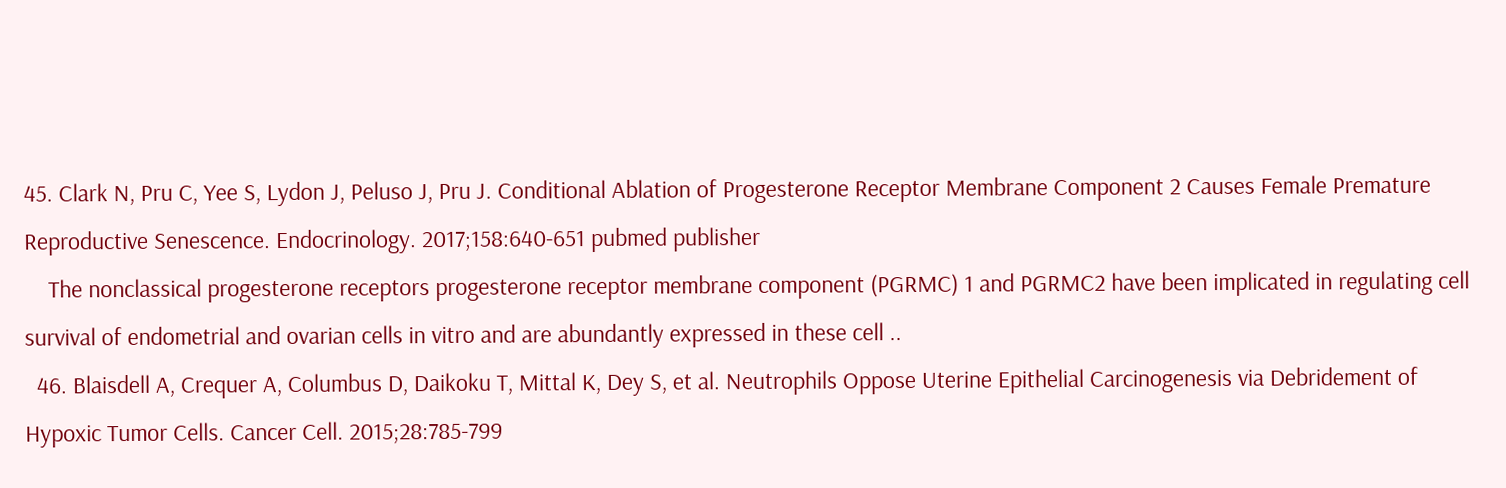45. Clark N, Pru C, Yee S, Lydon J, Peluso J, Pru J. Conditional Ablation of Progesterone Receptor Membrane Component 2 Causes Female Premature Reproductive Senescence. Endocrinology. 2017;158:640-651 pubmed publisher
    The nonclassical progesterone receptors progesterone receptor membrane component (PGRMC) 1 and PGRMC2 have been implicated in regulating cell survival of endometrial and ovarian cells in vitro and are abundantly expressed in these cell ..
  46. Blaisdell A, Crequer A, Columbus D, Daikoku T, Mittal K, Dey S, et al. Neutrophils Oppose Uterine Epithelial Carcinogenesis via Debridement of Hypoxic Tumor Cells. Cancer Cell. 2015;28:785-799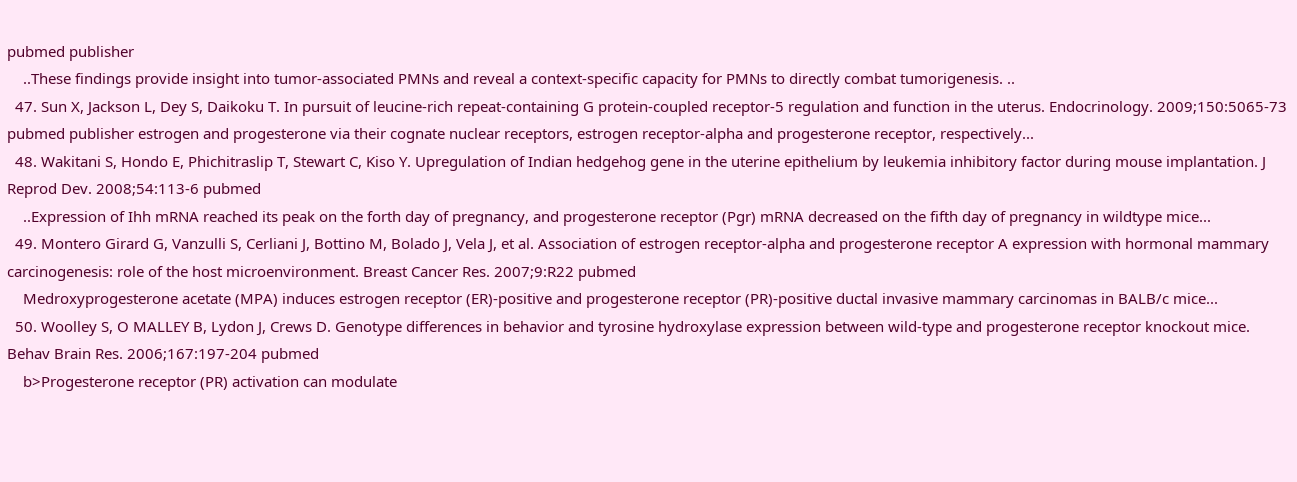pubmed publisher
    ..These findings provide insight into tumor-associated PMNs and reveal a context-specific capacity for PMNs to directly combat tumorigenesis. ..
  47. Sun X, Jackson L, Dey S, Daikoku T. In pursuit of leucine-rich repeat-containing G protein-coupled receptor-5 regulation and function in the uterus. Endocrinology. 2009;150:5065-73 pubmed publisher estrogen and progesterone via their cognate nuclear receptors, estrogen receptor-alpha and progesterone receptor, respectively...
  48. Wakitani S, Hondo E, Phichitraslip T, Stewart C, Kiso Y. Upregulation of Indian hedgehog gene in the uterine epithelium by leukemia inhibitory factor during mouse implantation. J Reprod Dev. 2008;54:113-6 pubmed
    ..Expression of Ihh mRNA reached its peak on the forth day of pregnancy, and progesterone receptor (Pgr) mRNA decreased on the fifth day of pregnancy in wildtype mice...
  49. Montero Girard G, Vanzulli S, Cerliani J, Bottino M, Bolado J, Vela J, et al. Association of estrogen receptor-alpha and progesterone receptor A expression with hormonal mammary carcinogenesis: role of the host microenvironment. Breast Cancer Res. 2007;9:R22 pubmed
    Medroxyprogesterone acetate (MPA) induces estrogen receptor (ER)-positive and progesterone receptor (PR)-positive ductal invasive mammary carcinomas in BALB/c mice...
  50. Woolley S, O MALLEY B, Lydon J, Crews D. Genotype differences in behavior and tyrosine hydroxylase expression between wild-type and progesterone receptor knockout mice. Behav Brain Res. 2006;167:197-204 pubmed
    b>Progesterone receptor (PR) activation can modulate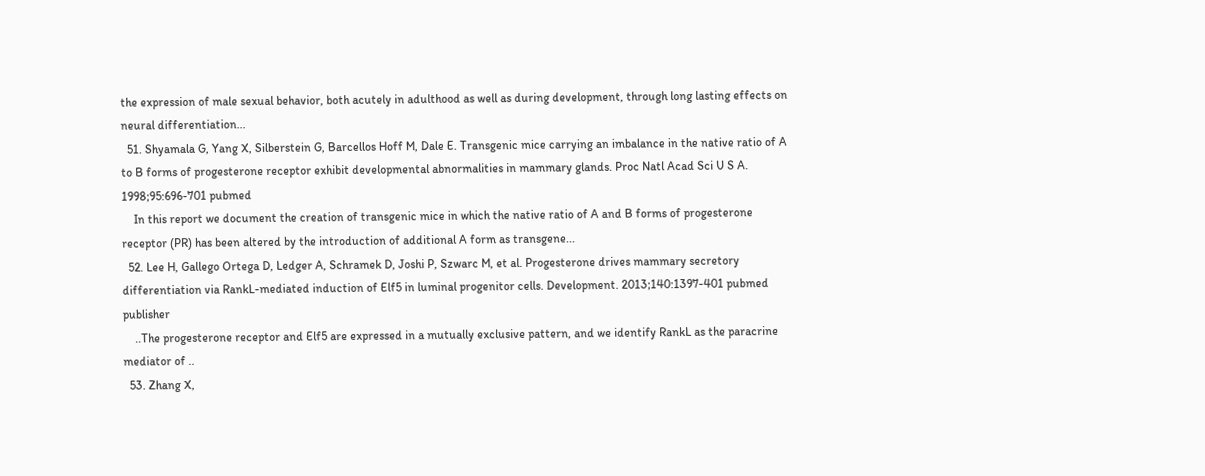the expression of male sexual behavior, both acutely in adulthood as well as during development, through long lasting effects on neural differentiation...
  51. Shyamala G, Yang X, Silberstein G, Barcellos Hoff M, Dale E. Transgenic mice carrying an imbalance in the native ratio of A to B forms of progesterone receptor exhibit developmental abnormalities in mammary glands. Proc Natl Acad Sci U S A. 1998;95:696-701 pubmed
    In this report we document the creation of transgenic mice in which the native ratio of A and B forms of progesterone receptor (PR) has been altered by the introduction of additional A form as transgene...
  52. Lee H, Gallego Ortega D, Ledger A, Schramek D, Joshi P, Szwarc M, et al. Progesterone drives mammary secretory differentiation via RankL-mediated induction of Elf5 in luminal progenitor cells. Development. 2013;140:1397-401 pubmed publisher
    ..The progesterone receptor and Elf5 are expressed in a mutually exclusive pattern, and we identify RankL as the paracrine mediator of ..
  53. Zhang X,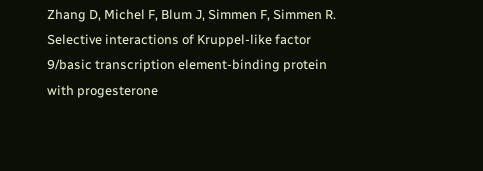Zhang D, Michel F, Blum J, Simmen F, Simmen R. Selective interactions of Kruppel-like factor 9/basic transcription element-binding protein with progesterone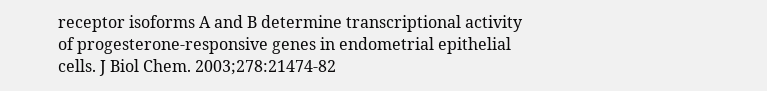receptor isoforms A and B determine transcriptional activity of progesterone-responsive genes in endometrial epithelial cells. J Biol Chem. 2003;278:21474-82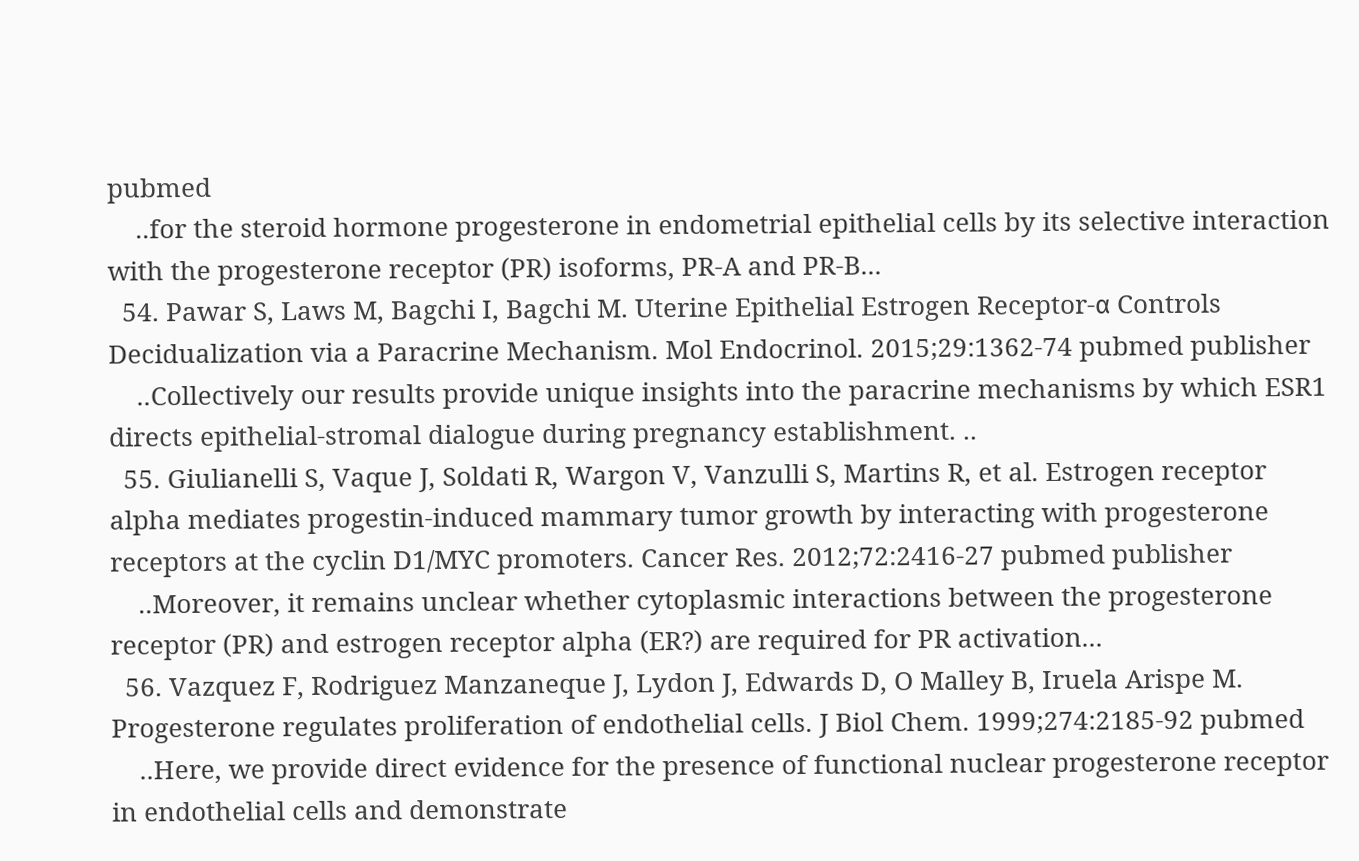pubmed
    ..for the steroid hormone progesterone in endometrial epithelial cells by its selective interaction with the progesterone receptor (PR) isoforms, PR-A and PR-B...
  54. Pawar S, Laws M, Bagchi I, Bagchi M. Uterine Epithelial Estrogen Receptor-α Controls Decidualization via a Paracrine Mechanism. Mol Endocrinol. 2015;29:1362-74 pubmed publisher
    ..Collectively our results provide unique insights into the paracrine mechanisms by which ESR1 directs epithelial-stromal dialogue during pregnancy establishment. ..
  55. Giulianelli S, Vaque J, Soldati R, Wargon V, Vanzulli S, Martins R, et al. Estrogen receptor alpha mediates progestin-induced mammary tumor growth by interacting with progesterone receptors at the cyclin D1/MYC promoters. Cancer Res. 2012;72:2416-27 pubmed publisher
    ..Moreover, it remains unclear whether cytoplasmic interactions between the progesterone receptor (PR) and estrogen receptor alpha (ER?) are required for PR activation...
  56. Vazquez F, Rodriguez Manzaneque J, Lydon J, Edwards D, O Malley B, Iruela Arispe M. Progesterone regulates proliferation of endothelial cells. J Biol Chem. 1999;274:2185-92 pubmed
    ..Here, we provide direct evidence for the presence of functional nuclear progesterone receptor in endothelial cells and demonstrate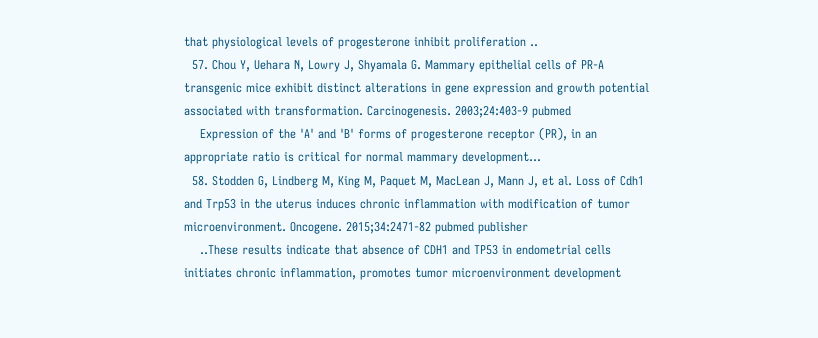that physiological levels of progesterone inhibit proliferation ..
  57. Chou Y, Uehara N, Lowry J, Shyamala G. Mammary epithelial cells of PR-A transgenic mice exhibit distinct alterations in gene expression and growth potential associated with transformation. Carcinogenesis. 2003;24:403-9 pubmed
    Expression of the 'A' and 'B' forms of progesterone receptor (PR), in an appropriate ratio is critical for normal mammary development...
  58. Stodden G, Lindberg M, King M, Paquet M, MacLean J, Mann J, et al. Loss of Cdh1 and Trp53 in the uterus induces chronic inflammation with modification of tumor microenvironment. Oncogene. 2015;34:2471-82 pubmed publisher
    ..These results indicate that absence of CDH1 and TP53 in endometrial cells initiates chronic inflammation, promotes tumor microenvironment development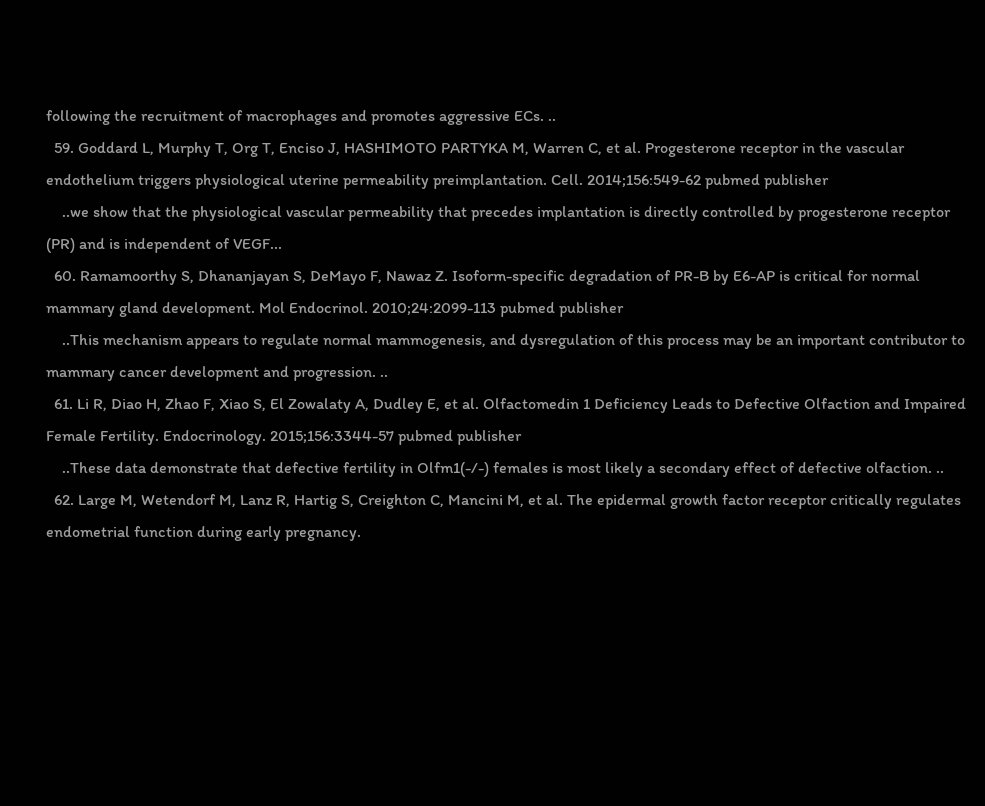following the recruitment of macrophages and promotes aggressive ECs. ..
  59. Goddard L, Murphy T, Org T, Enciso J, HASHIMOTO PARTYKA M, Warren C, et al. Progesterone receptor in the vascular endothelium triggers physiological uterine permeability preimplantation. Cell. 2014;156:549-62 pubmed publisher
    ..we show that the physiological vascular permeability that precedes implantation is directly controlled by progesterone receptor (PR) and is independent of VEGF...
  60. Ramamoorthy S, Dhananjayan S, DeMayo F, Nawaz Z. Isoform-specific degradation of PR-B by E6-AP is critical for normal mammary gland development. Mol Endocrinol. 2010;24:2099-113 pubmed publisher
    ..This mechanism appears to regulate normal mammogenesis, and dysregulation of this process may be an important contributor to mammary cancer development and progression. ..
  61. Li R, Diao H, Zhao F, Xiao S, El Zowalaty A, Dudley E, et al. Olfactomedin 1 Deficiency Leads to Defective Olfaction and Impaired Female Fertility. Endocrinology. 2015;156:3344-57 pubmed publisher
    ..These data demonstrate that defective fertility in Olfm1(-/-) females is most likely a secondary effect of defective olfaction. ..
  62. Large M, Wetendorf M, Lanz R, Hartig S, Creighton C, Mancini M, et al. The epidermal growth factor receptor critically regulates endometrial function during early pregnancy.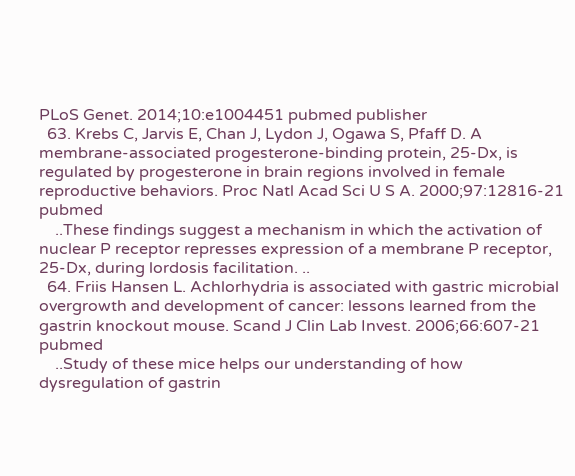PLoS Genet. 2014;10:e1004451 pubmed publisher
  63. Krebs C, Jarvis E, Chan J, Lydon J, Ogawa S, Pfaff D. A membrane-associated progesterone-binding protein, 25-Dx, is regulated by progesterone in brain regions involved in female reproductive behaviors. Proc Natl Acad Sci U S A. 2000;97:12816-21 pubmed
    ..These findings suggest a mechanism in which the activation of nuclear P receptor represses expression of a membrane P receptor, 25-Dx, during lordosis facilitation. ..
  64. Friis Hansen L. Achlorhydria is associated with gastric microbial overgrowth and development of cancer: lessons learned from the gastrin knockout mouse. Scand J Clin Lab Invest. 2006;66:607-21 pubmed
    ..Study of these mice helps our understanding of how dysregulation of gastrin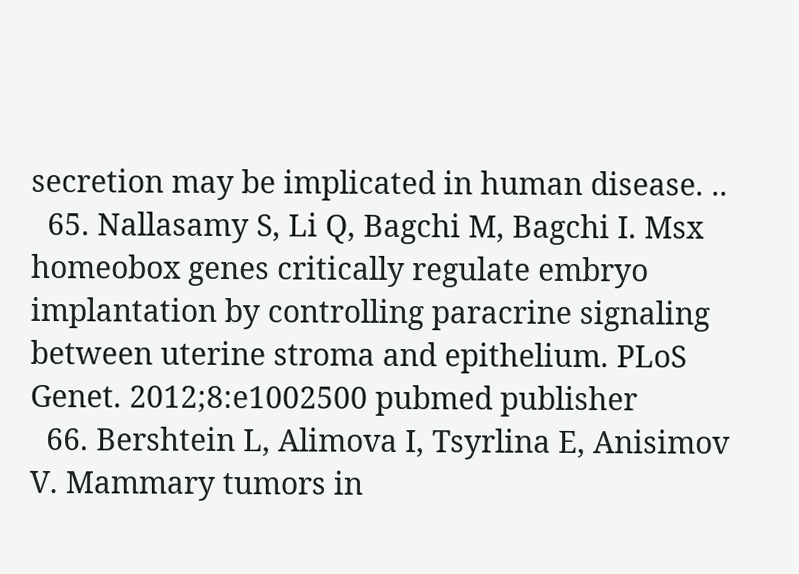secretion may be implicated in human disease. ..
  65. Nallasamy S, Li Q, Bagchi M, Bagchi I. Msx homeobox genes critically regulate embryo implantation by controlling paracrine signaling between uterine stroma and epithelium. PLoS Genet. 2012;8:e1002500 pubmed publisher
  66. Bershtein L, Alimova I, Tsyrlina E, Anisimov V. Mammary tumors in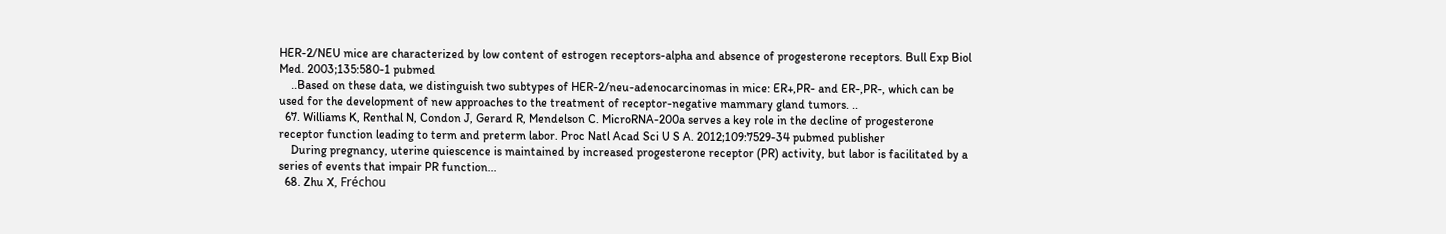HER-2/NEU mice are characterized by low content of estrogen receptors-alpha and absence of progesterone receptors. Bull Exp Biol Med. 2003;135:580-1 pubmed
    ..Based on these data, we distinguish two subtypes of HER-2/neu-adenocarcinomas in mice: ER+,PR- and ER-,PR-, which can be used for the development of new approaches to the treatment of receptor-negative mammary gland tumors. ..
  67. Williams K, Renthal N, Condon J, Gerard R, Mendelson C. MicroRNA-200a serves a key role in the decline of progesterone receptor function leading to term and preterm labor. Proc Natl Acad Sci U S A. 2012;109:7529-34 pubmed publisher
    During pregnancy, uterine quiescence is maintained by increased progesterone receptor (PR) activity, but labor is facilitated by a series of events that impair PR function...
  68. Zhu X, Fréchou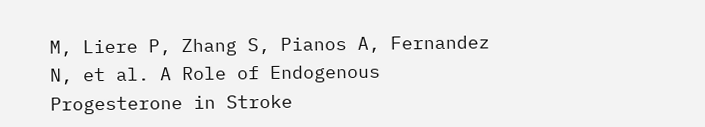M, Liere P, Zhang S, Pianos A, Fernandez N, et al. A Role of Endogenous Progesterone in Stroke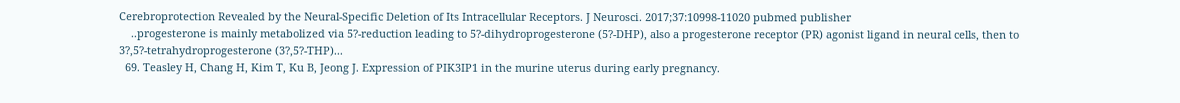Cerebroprotection Revealed by the Neural-Specific Deletion of Its Intracellular Receptors. J Neurosci. 2017;37:10998-11020 pubmed publisher
    ..progesterone is mainly metabolized via 5?-reduction leading to 5?-dihydroprogesterone (5?-DHP), also a progesterone receptor (PR) agonist ligand in neural cells, then to 3?,5?-tetrahydroprogesterone (3?,5?-THP)...
  69. Teasley H, Chang H, Kim T, Ku B, Jeong J. Expression of PIK3IP1 in the murine uterus during early pregnancy.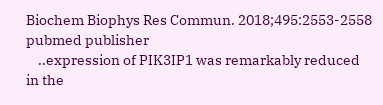Biochem Biophys Res Commun. 2018;495:2553-2558 pubmed publisher
    ..expression of PIK3IP1 was remarkably reduced in the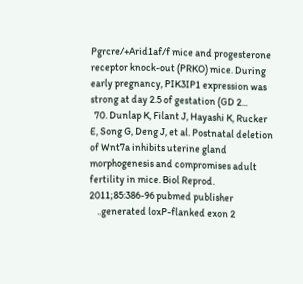Pgrcre/+Arid1af/f mice and progesterone receptor knock-out (PRKO) mice. During early pregnancy, PIK3IP1 expression was strong at day 2.5 of gestation (GD 2...
  70. Dunlap K, Filant J, Hayashi K, Rucker E, Song G, Deng J, et al. Postnatal deletion of Wnt7a inhibits uterine gland morphogenesis and compromises adult fertility in mice. Biol Reprod. 2011;85:386-96 pubmed publisher
    ..generated loxP-flanked exon 2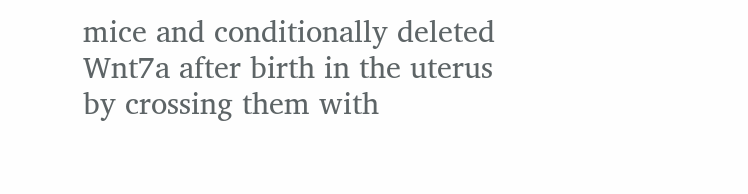mice and conditionally deleted Wnt7a after birth in the uterus by crossing them with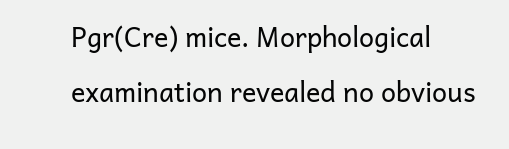Pgr(Cre) mice. Morphological examination revealed no obvious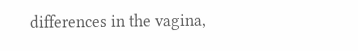differences in the vagina,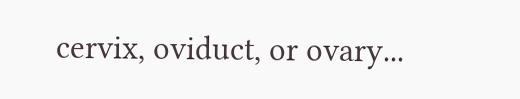cervix, oviduct, or ovary...